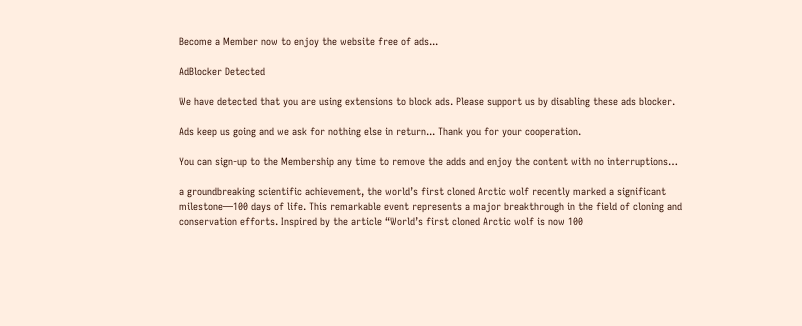Become a Member now to enjoy the website free of ads...

AdBlocker Detected

We have detected that you are using extensions to block ads. Please support us by disabling these ads blocker.

Ads keep us going and we ask for nothing else in return... Thank you for your cooperation.

You can sign-up to the Membership any time to remove the adds and enjoy the content with no interruptions…

a groundbreaking scientific achievement, the world’s first cloned Arctic wolf recently marked a significant milestone—100 days of life. This remarkable event represents a major breakthrough in the field of cloning and conservation efforts. Inspired by the article “World’s first cloned Arctic wolf is now 100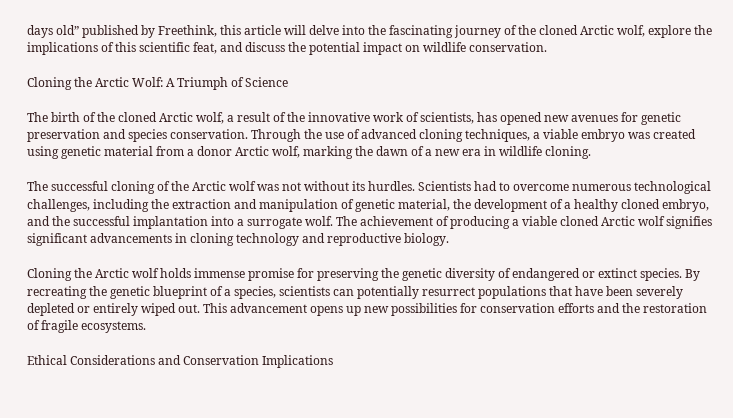days old” published by Freethink, this article will delve into the fascinating journey of the cloned Arctic wolf, explore the implications of this scientific feat, and discuss the potential impact on wildlife conservation.

Cloning the Arctic Wolf: A Triumph of Science

The birth of the cloned Arctic wolf, a result of the innovative work of scientists, has opened new avenues for genetic preservation and species conservation. Through the use of advanced cloning techniques, a viable embryo was created using genetic material from a donor Arctic wolf, marking the dawn of a new era in wildlife cloning.

The successful cloning of the Arctic wolf was not without its hurdles. Scientists had to overcome numerous technological challenges, including the extraction and manipulation of genetic material, the development of a healthy cloned embryo, and the successful implantation into a surrogate wolf. The achievement of producing a viable cloned Arctic wolf signifies significant advancements in cloning technology and reproductive biology.

Cloning the Arctic wolf holds immense promise for preserving the genetic diversity of endangered or extinct species. By recreating the genetic blueprint of a species, scientists can potentially resurrect populations that have been severely depleted or entirely wiped out. This advancement opens up new possibilities for conservation efforts and the restoration of fragile ecosystems.

Ethical Considerations and Conservation Implications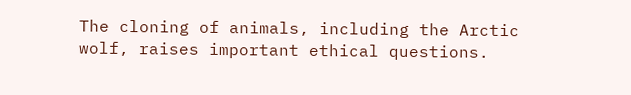The cloning of animals, including the Arctic wolf, raises important ethical questions.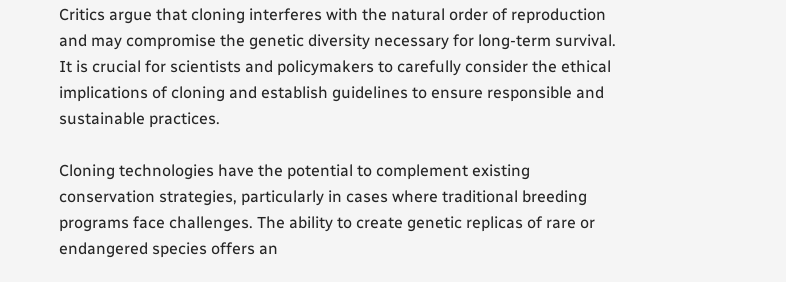Critics argue that cloning interferes with the natural order of reproduction and may compromise the genetic diversity necessary for long-term survival. It is crucial for scientists and policymakers to carefully consider the ethical implications of cloning and establish guidelines to ensure responsible and sustainable practices.

Cloning technologies have the potential to complement existing conservation strategies, particularly in cases where traditional breeding programs face challenges. The ability to create genetic replicas of rare or endangered species offers an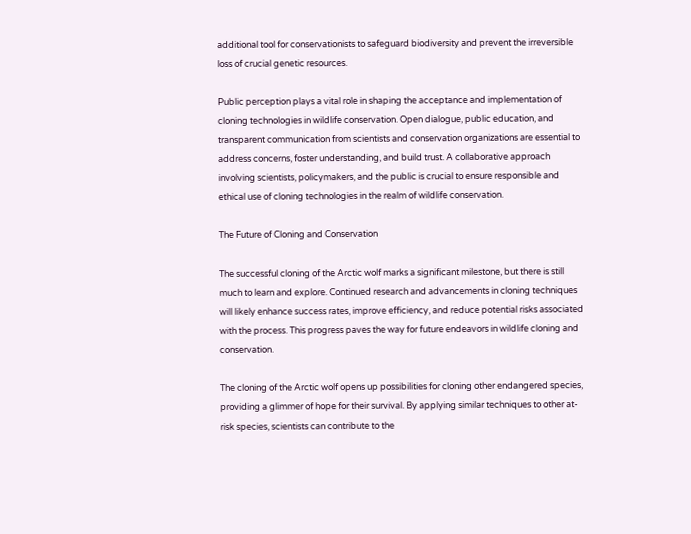additional tool for conservationists to safeguard biodiversity and prevent the irreversible loss of crucial genetic resources.

Public perception plays a vital role in shaping the acceptance and implementation of cloning technologies in wildlife conservation. Open dialogue, public education, and transparent communication from scientists and conservation organizations are essential to address concerns, foster understanding, and build trust. A collaborative approach involving scientists, policymakers, and the public is crucial to ensure responsible and ethical use of cloning technologies in the realm of wildlife conservation.

The Future of Cloning and Conservation

The successful cloning of the Arctic wolf marks a significant milestone, but there is still much to learn and explore. Continued research and advancements in cloning techniques will likely enhance success rates, improve efficiency, and reduce potential risks associated with the process. This progress paves the way for future endeavors in wildlife cloning and conservation.

The cloning of the Arctic wolf opens up possibilities for cloning other endangered species, providing a glimmer of hope for their survival. By applying similar techniques to other at-risk species, scientists can contribute to the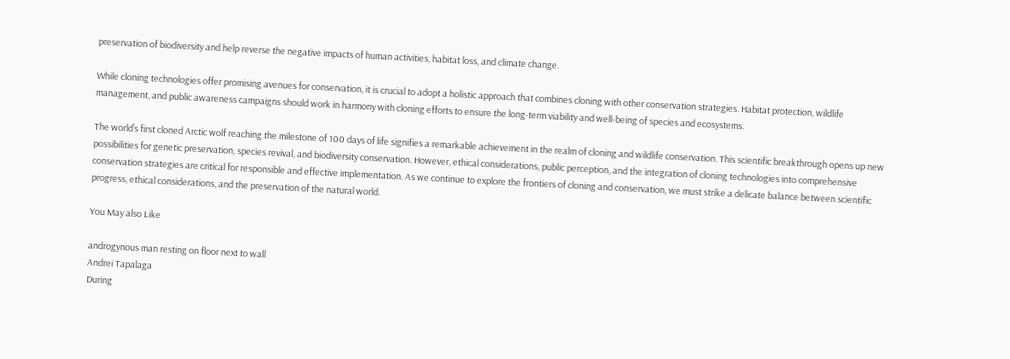preservation of biodiversity and help reverse the negative impacts of human activities, habitat loss, and climate change.

While cloning technologies offer promising avenues for conservation, it is crucial to adopt a holistic approach that combines cloning with other conservation strategies. Habitat protection, wildlife management, and public awareness campaigns should work in harmony with cloning efforts to ensure the long-term viability and well-being of species and ecosystems.

The world’s first cloned Arctic wolf reaching the milestone of 100 days of life signifies a remarkable achievement in the realm of cloning and wildlife conservation. This scientific breakthrough opens up new possibilities for genetic preservation, species revival, and biodiversity conservation. However, ethical considerations, public perception, and the integration of cloning technologies into comprehensive conservation strategies are critical for responsible and effective implementation. As we continue to explore the frontiers of cloning and conservation, we must strike a delicate balance between scientific progress, ethical considerations, and the preservation of the natural world.

You May also Like

androgynous man resting on floor next to wall
Andrei Tapalaga
During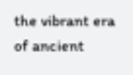the vibrant era of ancient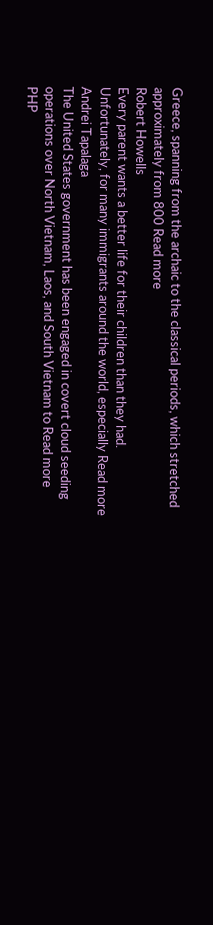Greece, spanning from the archaic to the classical periods, which stretched approximately from 800 Read more
Robert Howells
Every parent wants a better life for their children than they had. Unfortunately, for many immigrants around the world, especially Read more
Andrei Tapalaga
The United States government has been engaged in covert cloud seeding operations over North Vietnam, Laos, and South Vietnam to Read more
PHP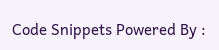Code Snippets Powered By :